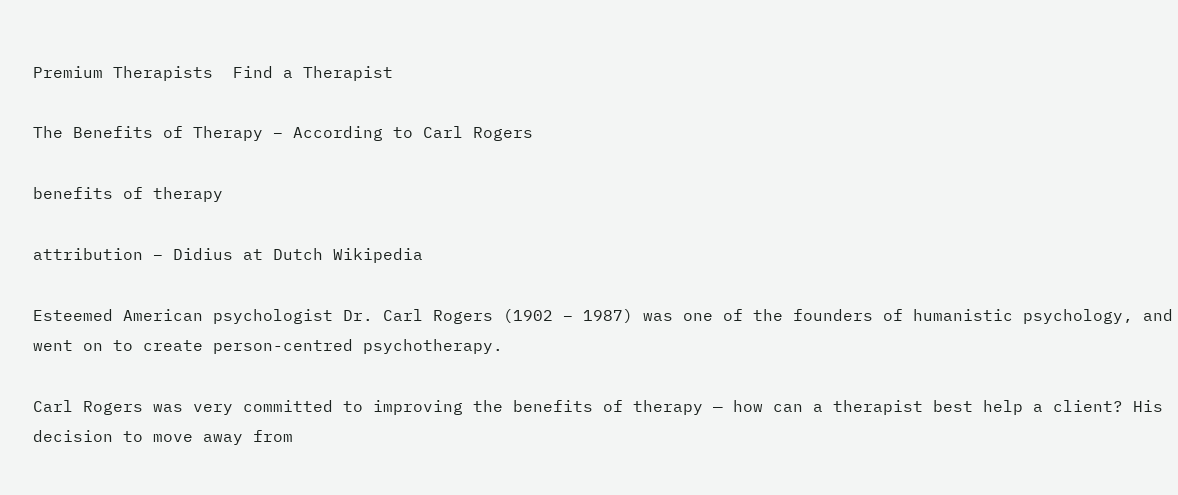Premium Therapists  Find a Therapist

The Benefits of Therapy – According to Carl Rogers

benefits of therapy

attribution – Didius at Dutch Wikipedia

Esteemed American psychologist Dr. Carl Rogers (1902 – 1987) was one of the founders of humanistic psychology, and went on to create person-centred psychotherapy.

Carl Rogers was very committed to improving the benefits of therapy — how can a therapist best help a client? His decision to move away from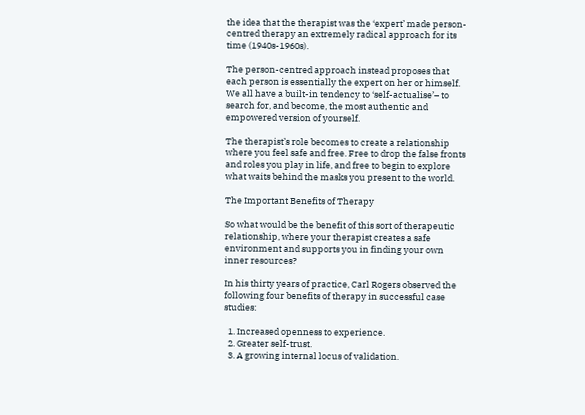the idea that the therapist was the ‘expert’ made person-centred therapy an extremely radical approach for its time (1940s-1960s).

The person-centred approach instead proposes that each person is essentially the expert on her or himself. We all have a built-in tendency to ‘self-actualise’– to search for, and become, the most authentic and empowered version of yourself.

The therapist’s role becomes to create a relationship where you feel safe and free. Free to drop the false fronts and roles you play in life, and free to begin to explore what waits behind the masks you present to the world.

The Important Benefits of Therapy

So what would be the benefit of this sort of therapeutic relationship, where your therapist creates a safe environment and supports you in finding your own inner resources?

In his thirty years of practice, Carl Rogers observed the following four benefits of therapy in successful case studies:

  1. Increased openness to experience.
  2. Greater self-trust.
  3. A growing internal locus of validation.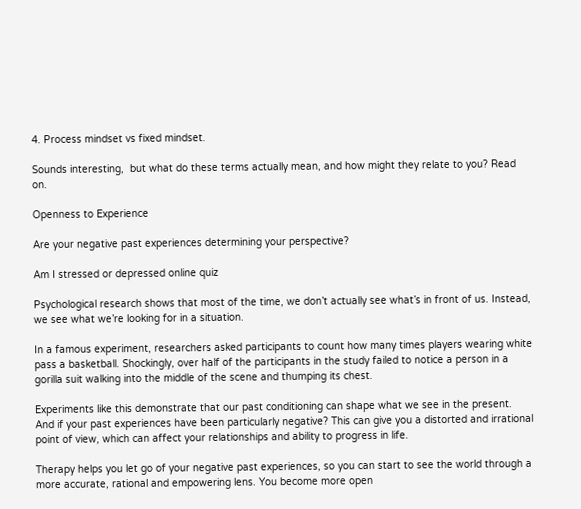4. Process mindset vs fixed mindset.

Sounds interesting,  but what do these terms actually mean, and how might they relate to you? Read on.

Openness to Experience

Are your negative past experiences determining your perspective?

Am I stressed or depressed online quiz

Psychological research shows that most of the time, we don’t actually see what’s in front of us. Instead, we see what we’re looking for in a situation.

In a famous experiment, researchers asked participants to count how many times players wearing white pass a basketball. Shockingly, over half of the participants in the study failed to notice a person in a gorilla suit walking into the middle of the scene and thumping its chest.

Experiments like this demonstrate that our past conditioning can shape what we see in the present. And if your past experiences have been particularly negative? This can give you a distorted and irrational point of view, which can affect your relationships and ability to progress in life.

Therapy helps you let go of your negative past experiences, so you can start to see the world through a more accurate, rational and empowering lens. You become more open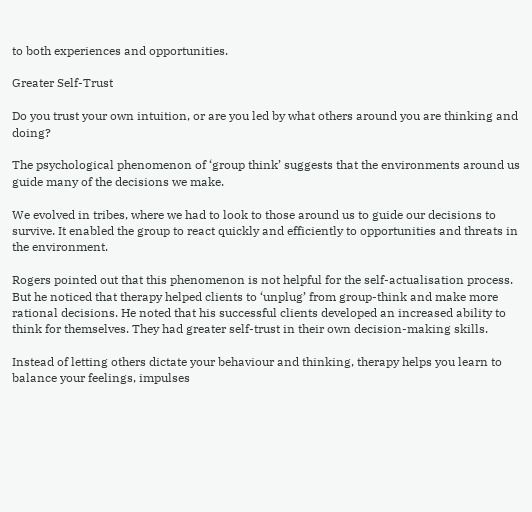to both experiences and opportunities.

Greater Self-Trust

Do you trust your own intuition, or are you led by what others around you are thinking and doing?

The psychological phenomenon of ‘group think’ suggests that the environments around us guide many of the decisions we make.

We evolved in tribes, where we had to look to those around us to guide our decisions to survive. It enabled the group to react quickly and efficiently to opportunities and threats in the environment.

Rogers pointed out that this phenomenon is not helpful for the self-actualisation process. But he noticed that therapy helped clients to ‘unplug’ from group-think and make more rational decisions. He noted that his successful clients developed an increased ability to think for themselves. They had greater self-trust in their own decision-making skills.

Instead of letting others dictate your behaviour and thinking, therapy helps you learn to balance your feelings, impulses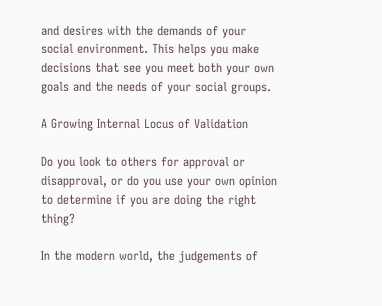and desires with the demands of your social environment. This helps you make decisions that see you meet both your own goals and the needs of your social groups.

A Growing Internal Locus of Validation

Do you look to others for approval or disapproval, or do you use your own opinion to determine if you are doing the right thing?

In the modern world, the judgements of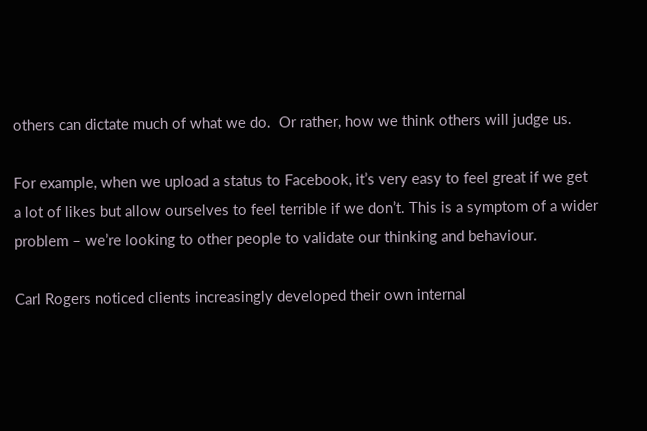others can dictate much of what we do.  Or rather, how we think others will judge us.

For example, when we upload a status to Facebook, it’s very easy to feel great if we get a lot of likes but allow ourselves to feel terrible if we don’t. This is a symptom of a wider problem – we’re looking to other people to validate our thinking and behaviour.

Carl Rogers noticed clients increasingly developed their own internal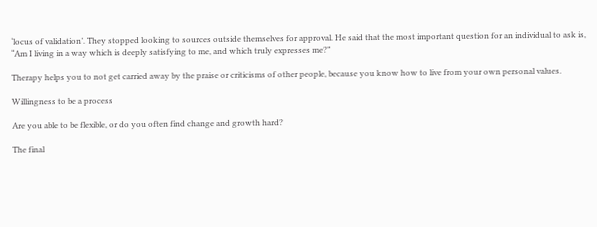‘locus of validation’. They stopped looking to sources outside themselves for approval. He said that the most important question for an individual to ask is, “Am I living in a way which is deeply satisfying to me, and which truly expresses me?”

Therapy helps you to not get carried away by the praise or criticisms of other people, because you know how to live from your own personal values.

Willingness to be a process

Are you able to be flexible, or do you often find change and growth hard?

The final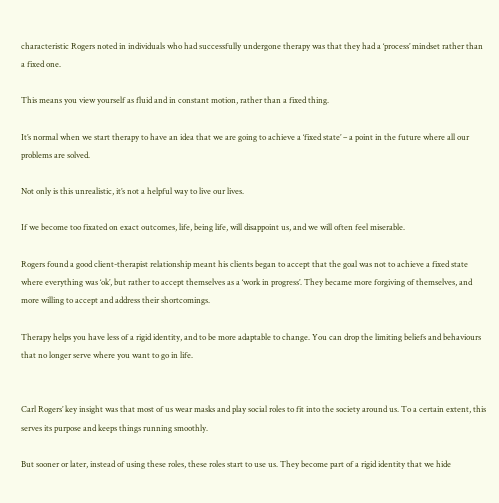characteristic Rogers noted in individuals who had successfully undergone therapy was that they had a ‘process’ mindset rather than a fixed one.

This means you view yourself as fluid and in constant motion, rather than a fixed thing.

It’s normal when we start therapy to have an idea that we are going to achieve a ‘fixed state’ – a point in the future where all our problems are solved.

Not only is this unrealistic, it’s not a helpful way to live our lives.

If we become too fixated on exact outcomes, life, being life, will disappoint us, and we will often feel miserable.

Rogers found a good client-therapist relationship meant his clients began to accept that the goal was not to achieve a fixed state where everything was ‘ok’, but rather to accept themselves as a ‘work in progress’. They became more forgiving of themselves, and more willing to accept and address their shortcomings.

Therapy helps you have less of a rigid identity, and to be more adaptable to change. You can drop the limiting beliefs and behaviours that no longer serve where you want to go in life.


Carl Rogers’ key insight was that most of us wear masks and play social roles to fit into the society around us. To a certain extent, this serves its purpose and keeps things running smoothly.

But sooner or later, instead of using these roles, these roles start to use us. They become part of a rigid identity that we hide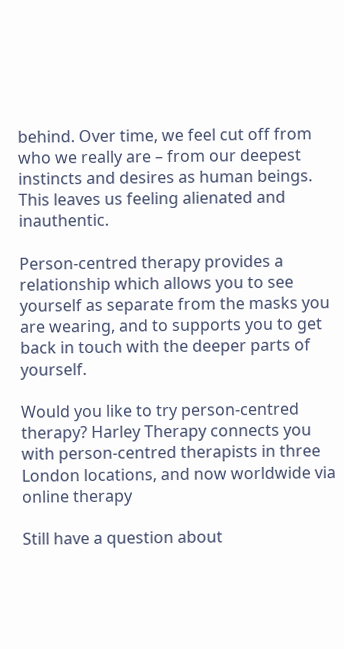behind. Over time, we feel cut off from who we really are – from our deepest instincts and desires as human beings. This leaves us feeling alienated and inauthentic.

Person-centred therapy provides a relationship which allows you to see yourself as separate from the masks you are wearing, and to supports you to get back in touch with the deeper parts of yourself.

Would you like to try person-centred therapy? Harley Therapy connects you with person-centred therapists in three London locations, and now worldwide via online therapy

Still have a question about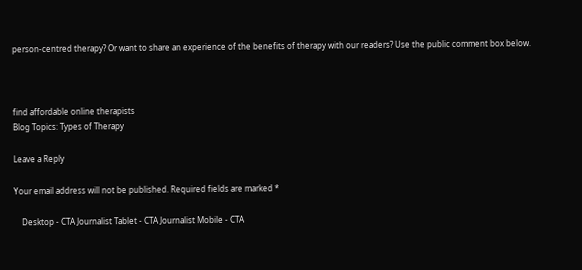person-centred therapy? Or want to share an experience of the benefits of therapy with our readers? Use the public comment box below.



find affordable online therapists
Blog Topics: Types of Therapy

Leave a Reply

Your email address will not be published. Required fields are marked *

    Desktop - CTA Journalist Tablet - CTA Journalist Mobile - CTA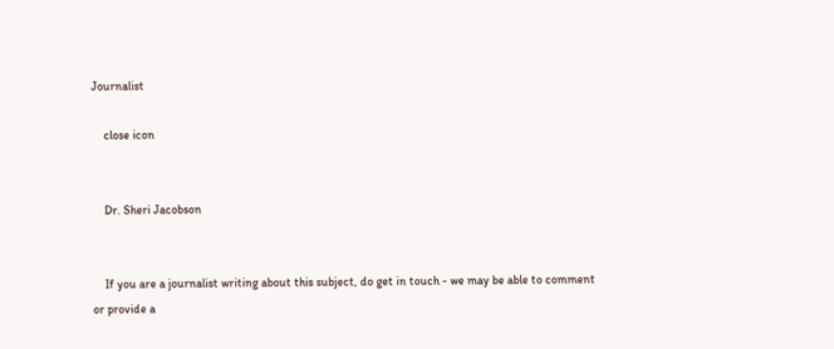Journalist

    close icon


    Dr. Sheri Jacobson


    If you are a journalist writing about this subject, do get in touch - we may be able to comment or provide a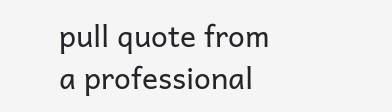pull quote from a professional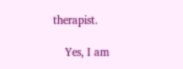therapist.

    Yes, I am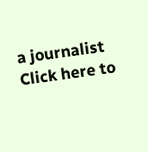a journalist Click here to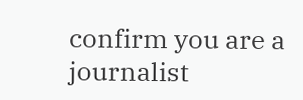confirm you are a journalist